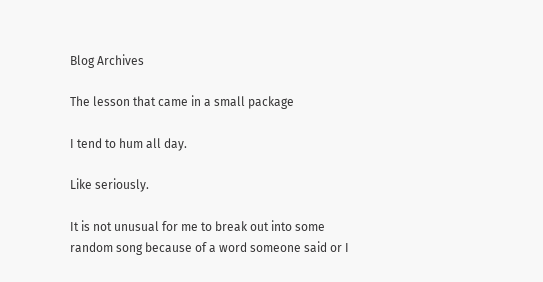Blog Archives

The lesson that came in a small package

I tend to hum all day.

Like seriously.

It is not unusual for me to break out into some random song because of a word someone said or I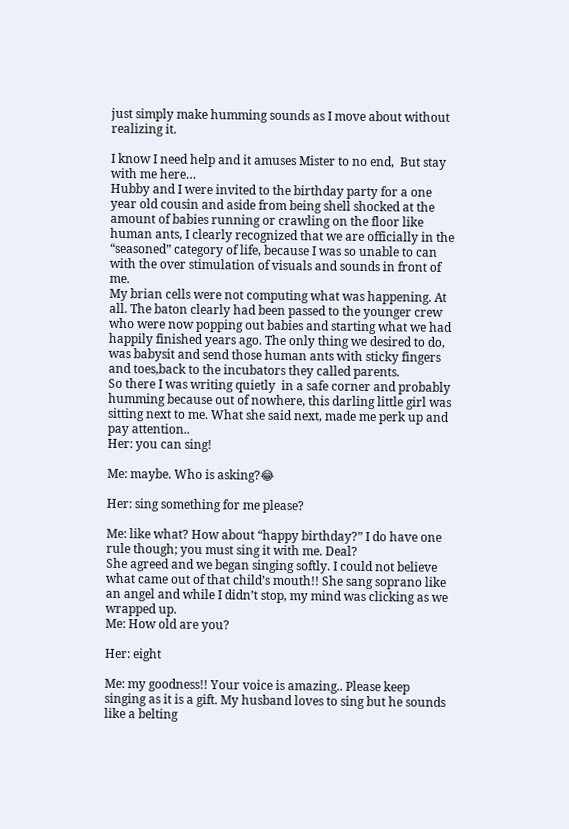just simply make humming sounds as I move about without realizing it.

I know I need help and it amuses Mister to no end,  But stay with me here…
Hubby and I were invited to the birthday party for a one year old cousin and aside from being shell shocked at the amount of babies running or crawling on the floor like human ants, I clearly recognized that we are officially in the “seasoned” category of life, because I was so unable to can with the over stimulation of visuals and sounds in front of me.
My brian cells were not computing what was happening. At all. The baton clearly had been passed to the younger crew who were now popping out babies and starting what we had happily finished years ago. The only thing we desired to do, was babysit and send those human ants with sticky fingers and toes,back to the incubators they called parents.
So there I was writing quietly  in a safe corner and probably humming because out of nowhere, this darling little girl was sitting next to me. What she said next, made me perk up and pay attention..
Her: you can sing!

Me: maybe. Who is asking?😂

Her: sing something for me please?

Me: like what? How about “happy birthday?” I do have one rule though; you must sing it with me. Deal?
She agreed and we began singing softly. I could not believe what came out of that child’s mouth!! She sang soprano like an angel and while I didn’t stop, my mind was clicking as we wrapped up.
Me: How old are you?

Her: eight

Me: my goodness!! Your voice is amazing.. Please keep singing as it is a gift. My husband loves to sing but he sounds like a belting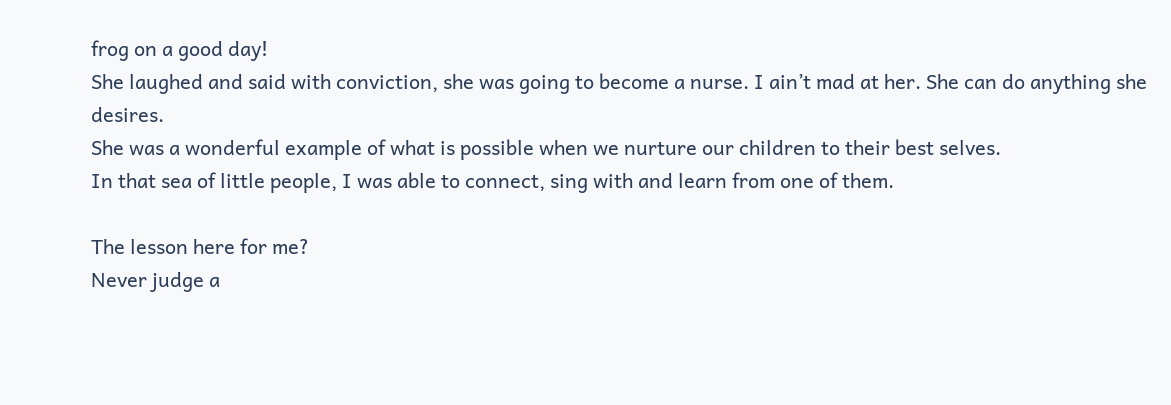frog on a good day!
She laughed and said with conviction, she was going to become a nurse. I ain’t mad at her. She can do anything she desires.
She was a wonderful example of what is possible when we nurture our children to their best selves.
In that sea of little people, I was able to connect, sing with and learn from one of them.

The lesson here for me?
Never judge a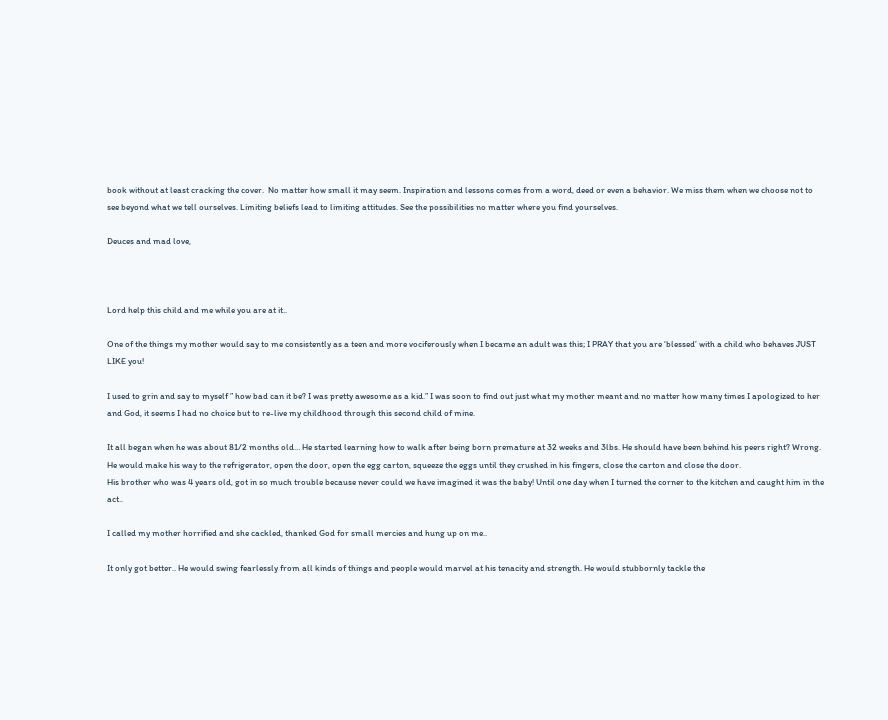book without at least cracking the cover.  No matter how small it may seem. Inspiration and lessons comes from a word, deed or even a behavior. We miss them when we choose not to see beyond what we tell ourselves. Limiting beliefs lead to limiting attitudes. See the possibilities no matter where you find yourselves.

Deuces and mad love,



Lord help this child and me while you are at it..

One of the things my mother would say to me consistently as a teen and more vociferously when I became an adult was this; I PRAY that you are ‘blessed’ with a child who behaves JUST LIKE you!

I used to grin and say to myself ” how bad can it be? I was pretty awesome as a kid.” I was soon to find out just what my mother meant and no matter how many times I apologized to her and God, it seems I had no choice but to re-live my childhood through this second child of mine.

It all began when he was about 81/2 months old… He started learning how to walk after being born premature at 32 weeks and 3lbs. He should have been behind his peers right? Wrong. He would make his way to the refrigerator, open the door, open the egg carton, squeeze the eggs until they crushed in his fingers, close the carton and close the door.
His brother who was 4 years old, got in so much trouble because never could we have imagined it was the baby! Until one day when I turned the corner to the kitchen and caught him in the act..

I called my mother horrified and she cackled, thanked God for small mercies and hung up on me..

It only got better.. He would swing fearlessly from all kinds of things and people would marvel at his tenacity and strength. He would stubbornly tackle the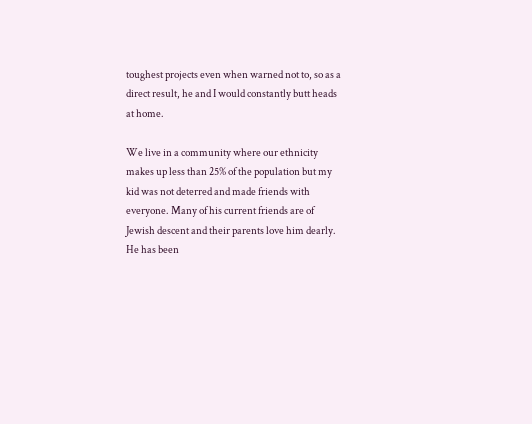toughest projects even when warned not to, so as a direct result, he and I would constantly butt heads at home.

We live in a community where our ethnicity makes up less than 25% of the population but my kid was not deterred and made friends with everyone. Many of his current friends are of Jewish descent and their parents love him dearly. He has been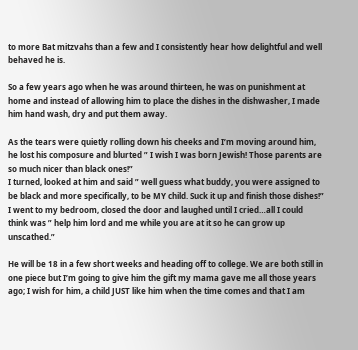to more Bat mitzvahs than a few and I consistently hear how delightful and well behaved he is.

So a few years ago when he was around thirteen, he was on punishment at home and instead of allowing him to place the dishes in the dishwasher, I made him hand wash, dry and put them away.

As the tears were quietly rolling down his cheeks and I’m moving around him, he lost his composure and blurted ” I wish I was born Jewish! Those parents are so much nicer than black ones!”
I turned, looked at him and said ” well guess what buddy, you were assigned to be black and more specifically, to be MY child. Suck it up and finish those dishes!”
I went to my bedroom, closed the door and laughed until I cried…all I could think was ” help him lord and me while you are at it so he can grow up unscathed.”

He will be 18 in a few short weeks and heading off to college. We are both still in one piece but I’m going to give him the gift my mama gave me all those years ago; I wish for him, a child JUST like him when the time comes and that I am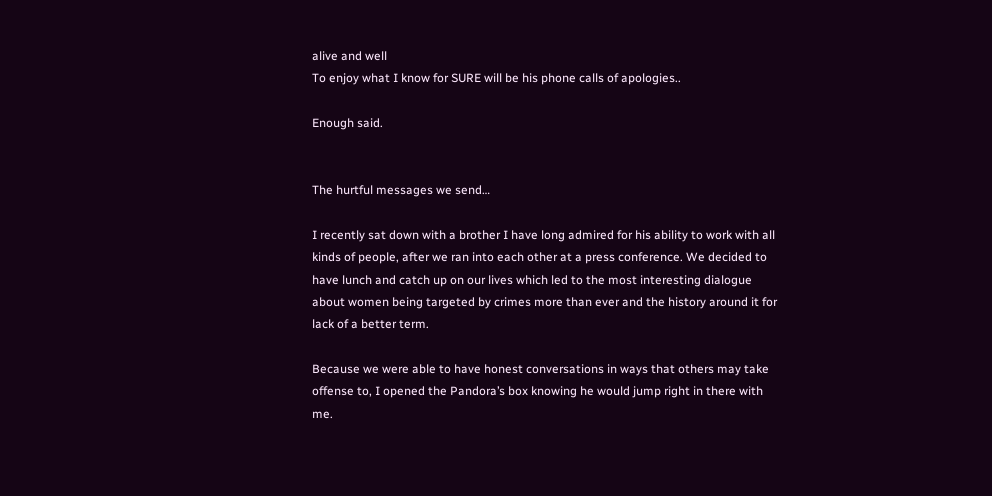alive and well
To enjoy what I know for SURE will be his phone calls of apologies..

Enough said.


The hurtful messages we send…

I recently sat down with a brother I have long admired for his ability to work with all kinds of people, after we ran into each other at a press conference. We decided to have lunch and catch up on our lives which led to the most interesting dialogue about women being targeted by crimes more than ever and the history around it for lack of a better term.

Because we were able to have honest conversations in ways that others may take offense to, I opened the Pandora’s box knowing he would jump right in there with me.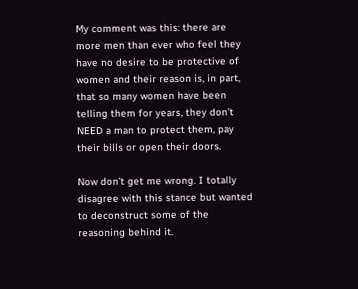My comment was this: there are more men than ever who feel they have no desire to be protective of women and their reason is, in part, that so many women have been telling them for years, they don’t NEED a man to protect them, pay their bills or open their doors.

Now don’t get me wrong. I totally disagree with this stance but wanted to deconstruct some of the reasoning behind it.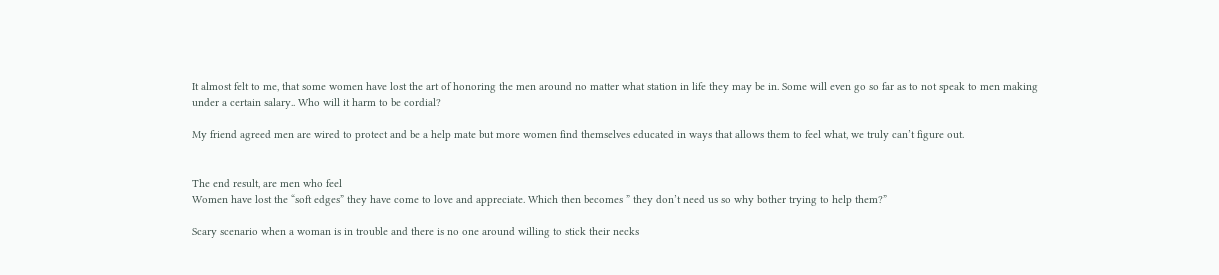It almost felt to me, that some women have lost the art of honoring the men around no matter what station in life they may be in. Some will even go so far as to not speak to men making under a certain salary.. Who will it harm to be cordial?

My friend agreed men are wired to protect and be a help mate but more women find themselves educated in ways that allows them to feel what, we truly can’t figure out.


The end result, are men who feel
Women have lost the “soft edges” they have come to love and appreciate. Which then becomes ” they don’t need us so why bother trying to help them?”

Scary scenario when a woman is in trouble and there is no one around willing to stick their necks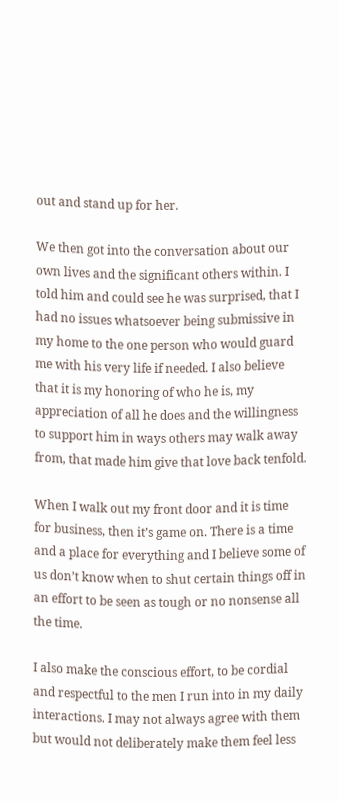out and stand up for her.

We then got into the conversation about our own lives and the significant others within. I told him and could see he was surprised, that I had no issues whatsoever being submissive in my home to the one person who would guard me with his very life if needed. I also believe that it is my honoring of who he is, my appreciation of all he does and the willingness to support him in ways others may walk away from, that made him give that love back tenfold.

When I walk out my front door and it is time for business, then it’s game on. There is a time and a place for everything and I believe some of us don’t know when to shut certain things off in an effort to be seen as tough or no nonsense all the time.

I also make the conscious effort, to be cordial and respectful to the men I run into in my daily interactions. I may not always agree with them but would not deliberately make them feel less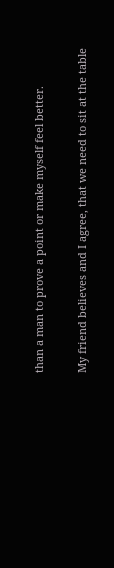than a man to prove a point or make myself feel better.

My friend believes and I agree, that we need to sit at the table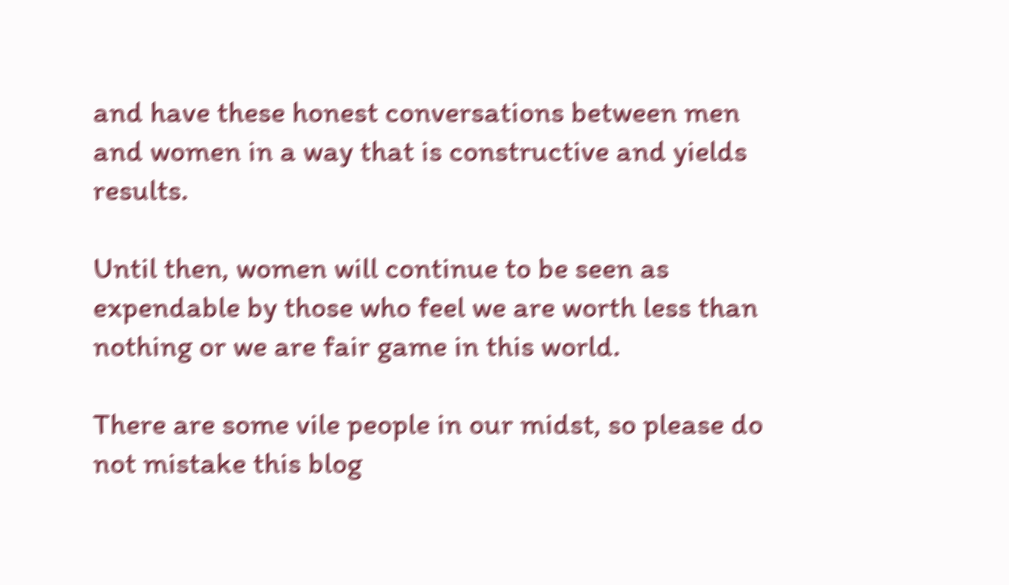and have these honest conversations between men and women in a way that is constructive and yields results.

Until then, women will continue to be seen as expendable by those who feel we are worth less than nothing or we are fair game in this world.

There are some vile people in our midst, so please do not mistake this blog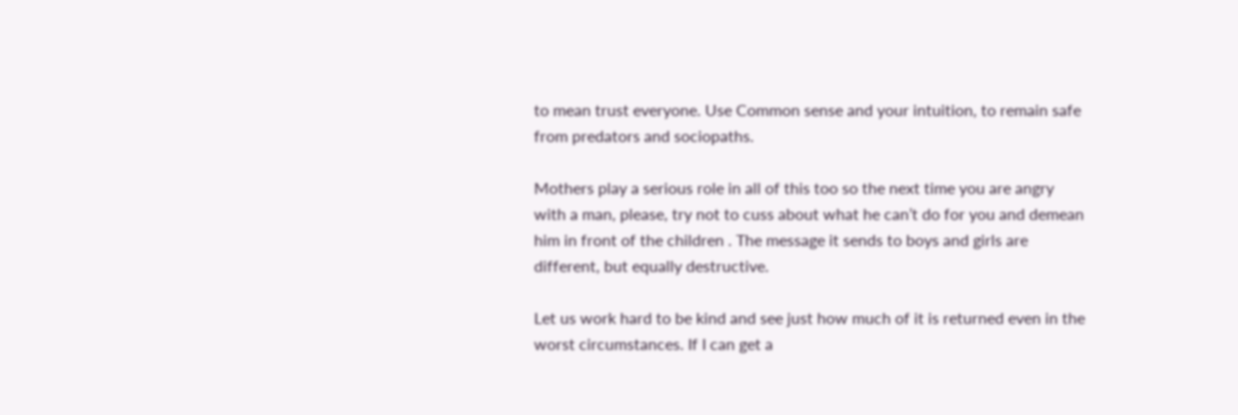to mean trust everyone. Use Common sense and your intuition, to remain safe from predators and sociopaths.

Mothers play a serious role in all of this too so the next time you are angry with a man, please, try not to cuss about what he can’t do for you and demean him in front of the children . The message it sends to boys and girls are different, but equally destructive.

Let us work hard to be kind and see just how much of it is returned even in the worst circumstances. If I can get a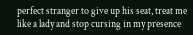perfect stranger to give up his seat, treat me like a lady and stop cursing in my presence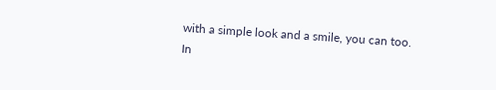with a simple look and a smile, you can too.
In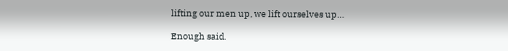lifting our men up, we lift ourselves up…

Enough said.